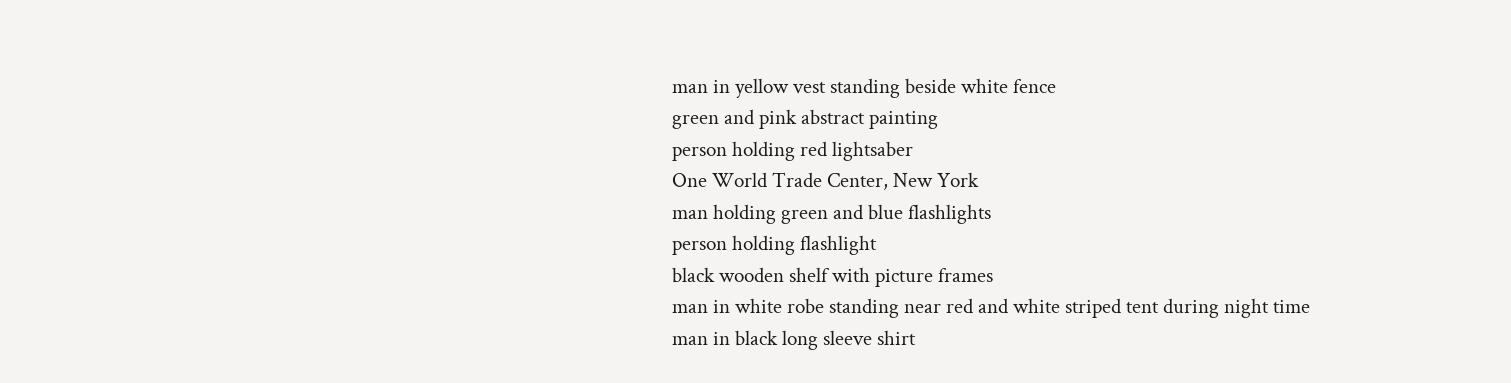man in yellow vest standing beside white fence
green and pink abstract painting
person holding red lightsaber
One World Trade Center, New York
man holding green and blue flashlights
person holding flashlight
black wooden shelf with picture frames
man in white robe standing near red and white striped tent during night time
man in black long sleeve shirt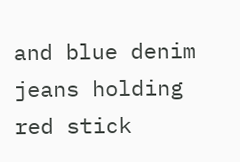and blue denim jeans holding red stick